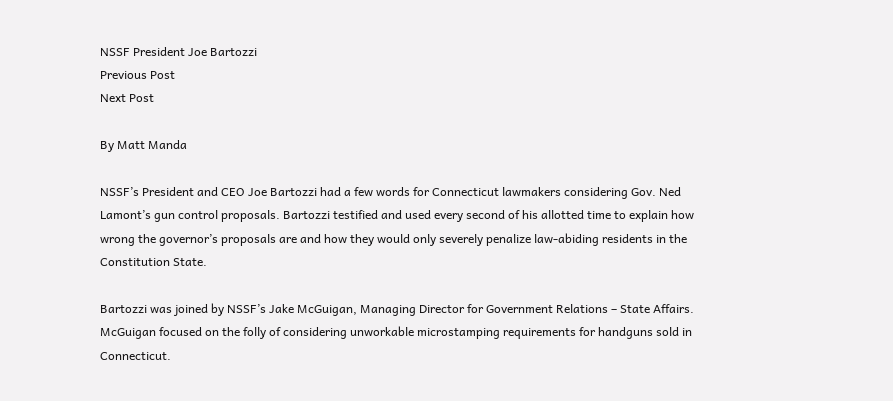NSSF President Joe Bartozzi
Previous Post
Next Post

By Matt Manda

NSSF’s President and CEO Joe Bartozzi had a few words for Connecticut lawmakers considering Gov. Ned Lamont’s gun control proposals. Bartozzi testified and used every second of his allotted time to explain how wrong the governor’s proposals are and how they would only severely penalize law-abiding residents in the Constitution State.

Bartozzi was joined by NSSF’s Jake McGuigan, Managing Director for Government Relations – State Affairs. McGuigan focused on the folly of considering unworkable microstamping requirements for handguns sold in Connecticut.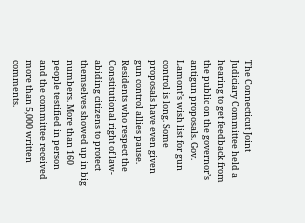The Connecticut Joint Judiciary Committee held a hearing to get feedback from the public on the governor’s antigun proposals. Gov. Lamont’s wish list for gun control is long. Some proposals have even given gun control allies pause. Residents who respect the Constitutional right of law-abiding citizens to protect themselves showed up in big numbers. More than 160 people testified in person and the committee received more than 5,000 written comments.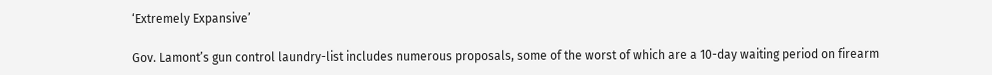‘Extremely Expansive’

Gov. Lamont’s gun control laundry-list includes numerous proposals, some of the worst of which are a 10-day waiting period on firearm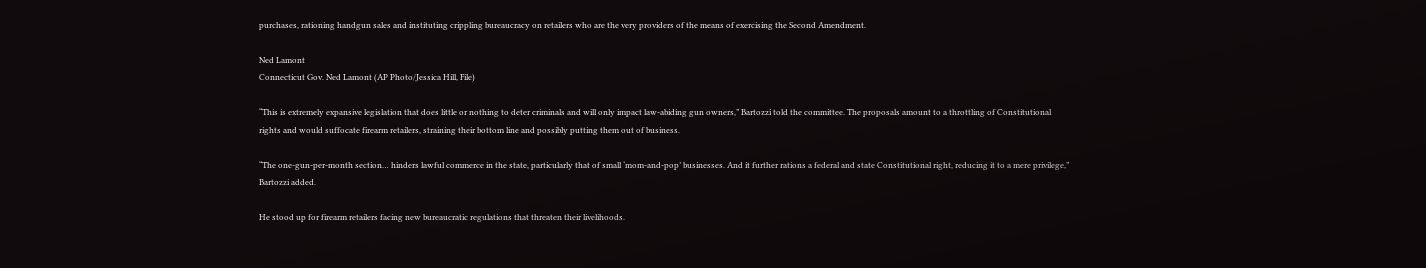purchases, rationing handgun sales and instituting crippling bureaucracy on retailers who are the very providers of the means of exercising the Second Amendment.

Ned Lamont
Connecticut Gov. Ned Lamont (AP Photo/Jessica Hill, File)

“This is extremely expansive legislation that does little or nothing to deter criminals and will only impact law-abiding gun owners,” Bartozzi told the committee. The proposals amount to a throttling of Constitutional rights and would suffocate firearm retailers, straining their bottom line and possibly putting them out of business.

“The one-gun-per-month section… hinders lawful commerce in the state, particularly that of small ‘mom-and-pop’ businesses. And it further rations a federal and state Constitutional right, reducing it to a mere privilege,” Bartozzi added.

He stood up for firearm retailers facing new bureaucratic regulations that threaten their livelihoods.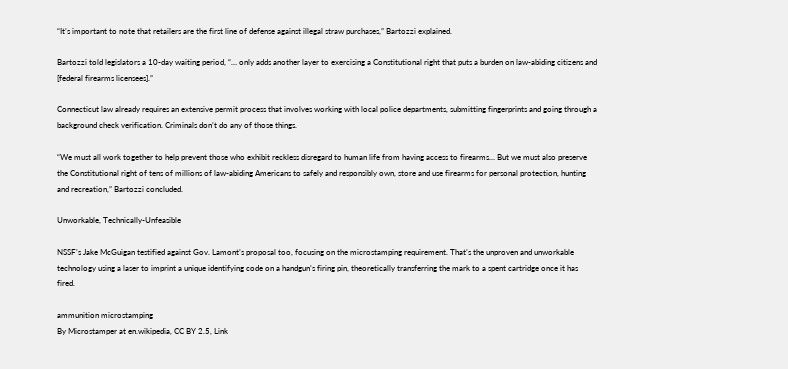“It’s important to note that retailers are the first line of defense against illegal straw purchases,” Bartozzi explained.

Bartozzi told legislators a 10-day waiting period, “… only adds another layer to exercising a Constitutional right that puts a burden on law-abiding citizens and [federal firearms licensees].”

Connecticut law already requires an extensive permit process that involves working with local police departments, submitting fingerprints and going through a background check verification. Criminals don’t do any of those things.

“We must all work together to help prevent those who exhibit reckless disregard to human life from having access to firearms… But we must also preserve the Constitutional right of tens of millions of law-abiding Americans to safely and responsibly own, store and use firearms for personal protection, hunting and recreation,” Bartozzi concluded.

Unworkable, Technically-Unfeasible

NSSF’s Jake McGuigan testified against Gov. Lamont’s proposal too, focusing on the microstamping requirement. That’s the unproven and unworkable technology using a laser to imprint a unique identifying code on a handgun’s firing pin, theoretically transferring the mark to a spent cartridge once it has fired.

ammunition microstamping
By Microstamper at en.wikipedia, CC BY 2.5, Link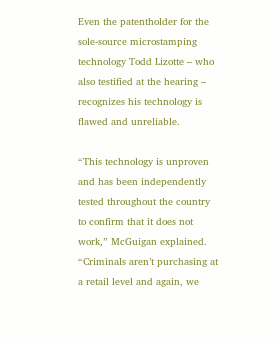Even the patentholder for the sole-source microstamping technology Todd Lizotte – who also testified at the hearing – recognizes his technology is flawed and unreliable.

“This technology is unproven and has been independently tested throughout the country to confirm that it does not work,” McGuigan explained. “Criminals aren’t purchasing at a retail level and again, we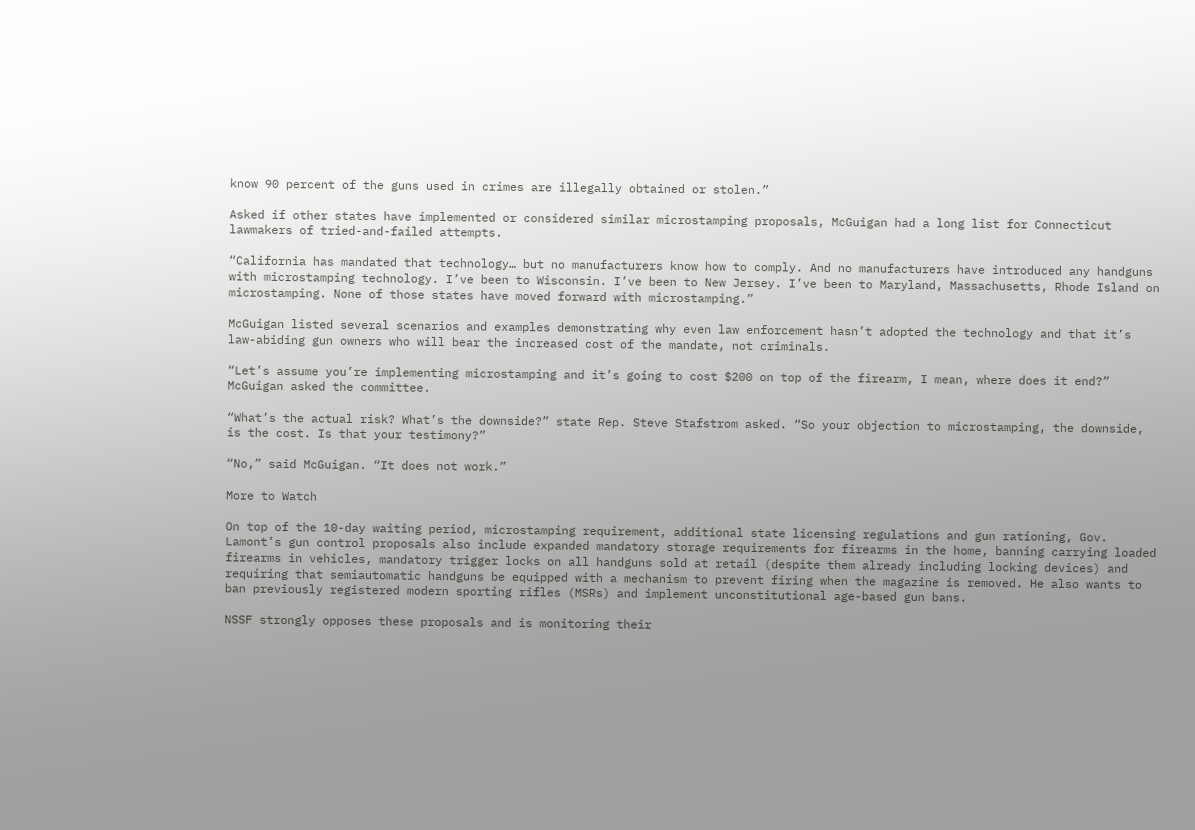know 90 percent of the guns used in crimes are illegally obtained or stolen.”

Asked if other states have implemented or considered similar microstamping proposals, McGuigan had a long list for Connecticut lawmakers of tried-and-failed attempts.

“California has mandated that technology… but no manufacturers know how to comply. And no manufacturers have introduced any handguns with microstamping technology. I’ve been to Wisconsin. I’ve been to New Jersey. I’ve been to Maryland, Massachusetts, Rhode Island on microstamping. None of those states have moved forward with microstamping.”

McGuigan listed several scenarios and examples demonstrating why even law enforcement hasn’t adopted the technology and that it’s law-abiding gun owners who will bear the increased cost of the mandate, not criminals.

“Let’s assume you’re implementing microstamping and it’s going to cost $200 on top of the firearm, I mean, where does it end?” McGuigan asked the committee.

“What’s the actual risk? What’s the downside?” state Rep. Steve Stafstrom asked. “So your objection to microstamping, the downside, is the cost. Is that your testimony?”

“No,” said McGuigan. “It does not work.”

More to Watch

On top of the 10-day waiting period, microstamping requirement, additional state licensing regulations and gun rationing, Gov. Lamont’s gun control proposals also include expanded mandatory storage requirements for firearms in the home, banning carrying loaded firearms in vehicles, mandatory trigger locks on all handguns sold at retail (despite them already including locking devices) and requiring that semiautomatic handguns be equipped with a mechanism to prevent firing when the magazine is removed. He also wants to ban previously registered modern sporting rifles (MSRs) and implement unconstitutional age-based gun bans.

NSSF strongly opposes these proposals and is monitoring their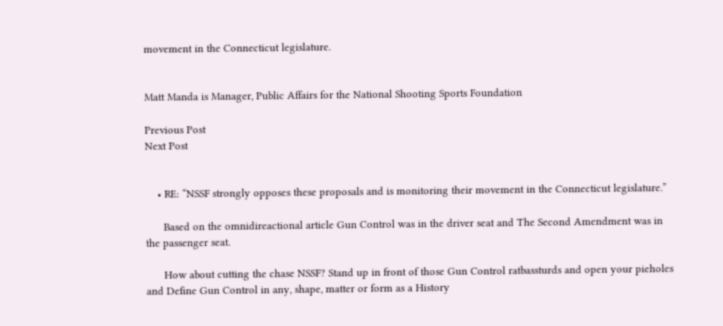movement in the Connecticut legislature.


Matt Manda is Manager, Public Affairs for the National Shooting Sports Foundation

Previous Post
Next Post


    • RE: “NSSF strongly opposes these proposals and is monitoring their movement in the Connecticut legislature.”

      Based on the omnidireactional article Gun Control was in the driver seat and The Second Amendment was in the passenger seat.

      How about cutting the chase NSSF? Stand up in front of those Gun Control ratbassturds and open your pieholes and Define Gun Control in any, shape, matter or form as a History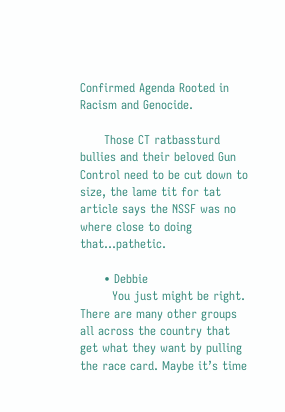Confirmed Agenda Rooted in Racism and Genocide.

      Those CT ratbassturd bullies and their beloved Gun Control need to be cut down to size, the lame tit for tat article says the NSSF was no where close to doing that…pathetic.

      • Debbie
        You just might be right. There are many other groups all across the country that get what they want by pulling the race card. Maybe it’s time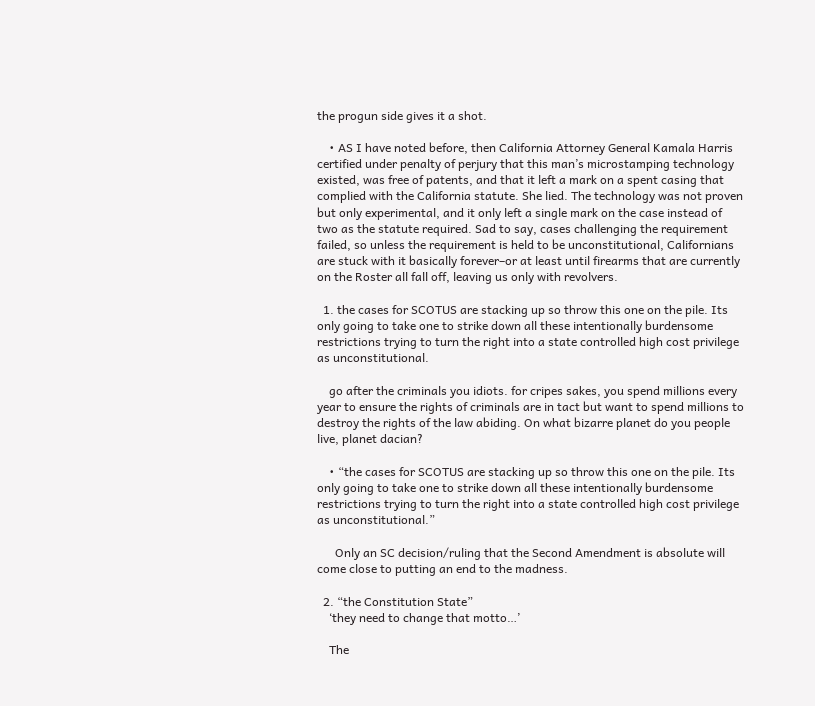the progun side gives it a shot.

    • AS I have noted before, then California Attorney General Kamala Harris certified under penalty of perjury that this man’s microstamping technology existed, was free of patents, and that it left a mark on a spent casing that complied with the California statute. She lied. The technology was not proven but only experimental, and it only left a single mark on the case instead of two as the statute required. Sad to say, cases challenging the requirement failed, so unless the requirement is held to be unconstitutional, Californians are stuck with it basically forever–or at least until firearms that are currently on the Roster all fall off, leaving us only with revolvers.

  1. the cases for SCOTUS are stacking up so throw this one on the pile. Its only going to take one to strike down all these intentionally burdensome restrictions trying to turn the right into a state controlled high cost privilege as unconstitutional.

    go after the criminals you idiots. for cripes sakes, you spend millions every year to ensure the rights of criminals are in tact but want to spend millions to destroy the rights of the law abiding. On what bizarre planet do you people live, planet dacian?

    • “the cases for SCOTUS are stacking up so throw this one on the pile. Its only going to take one to strike down all these intentionally burdensome restrictions trying to turn the right into a state controlled high cost privilege as unconstitutional.”

      Only an SC decision/ruling that the Second Amendment is absolute will come close to putting an end to the madness.

  2. “the Constitution State”
    ‘they need to change that motto…’

    The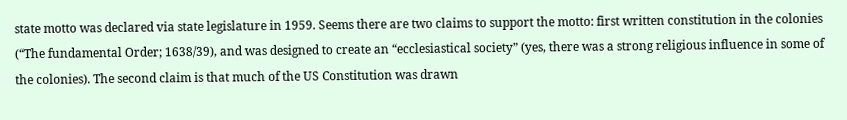state motto was declared via state legislature in 1959. Seems there are two claims to support the motto: first written constitution in the colonies (“The fundamental Order; 1638/39), and was designed to create an “ecclesiastical society” (yes, there was a strong religious influence in some of the colonies). The second claim is that much of the US Constitution was drawn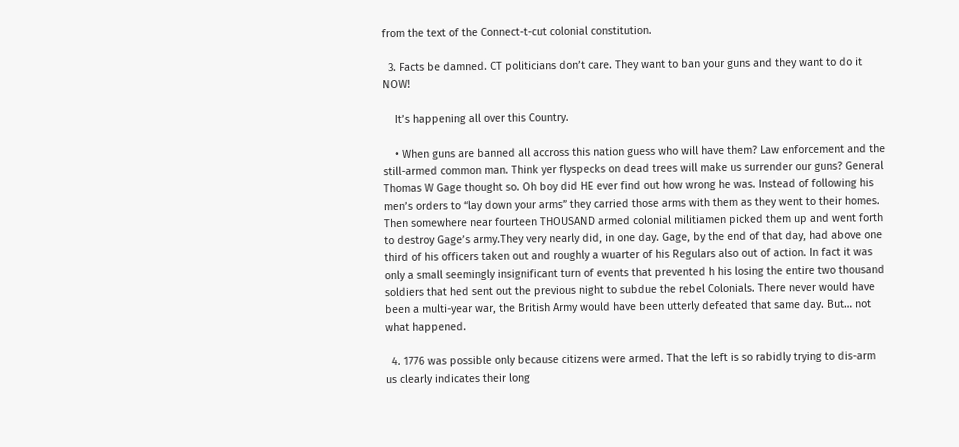from the text of the Connect-t-cut colonial constitution.

  3. Facts be damned. CT politicians don’t care. They want to ban your guns and they want to do it NOW!

    It’s happening all over this Country.

    • When guns are banned all accross this nation guess who will have them? Law enforcement and the still-armed common man. Think yer flyspecks on dead trees will make us surrender our guns? General Thomas W Gage thought so. Oh boy did HE ever find out how wrong he was. Instead of following his men’s orders to “lay down your arms” they carried those arms with them as they went to their homes. Then somewhere near fourteen THOUSAND armed colonial militiamen picked them up and went forth to destroy Gage’s army.They very nearly did, in one day. Gage, by the end of that day, had above one third of his officers taken out and roughly a wuarter of his Regulars also out of action. In fact it was only a small seemingly insignificant turn of events that prevented h his losing the entire two thousand soldiers that hed sent out the previous night to subdue the rebel Colonials. There never would have been a multi-year war, the British Army would have been utterly defeated that same day. But… not what happened.

  4. 1776 was possible only because citizens were armed. That the left is so rabidly trying to dis-arm us clearly indicates their long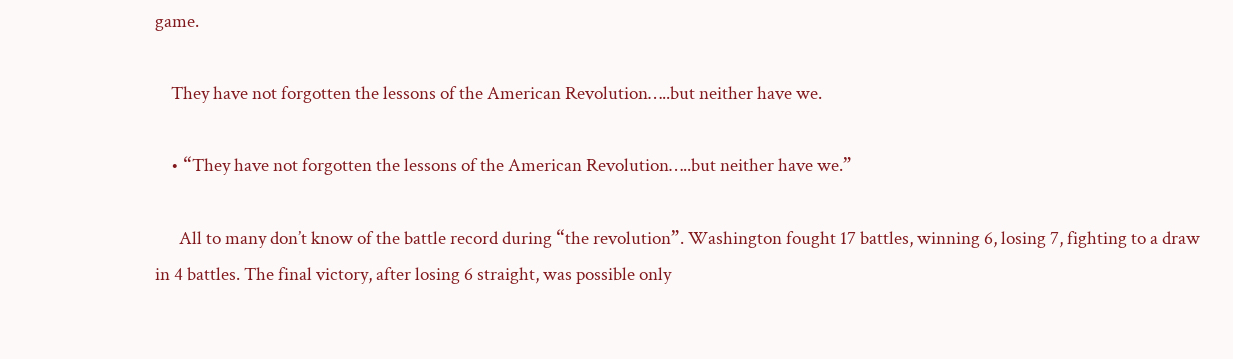game.

    They have not forgotten the lessons of the American Revolution…..but neither have we.

    • “They have not forgotten the lessons of the American Revolution…..but neither have we.”

      All to many don’t know of the battle record during “the revolution”. Washington fought 17 battles, winning 6, losing 7, fighting to a draw in 4 battles. The final victory, after losing 6 straight, was possible only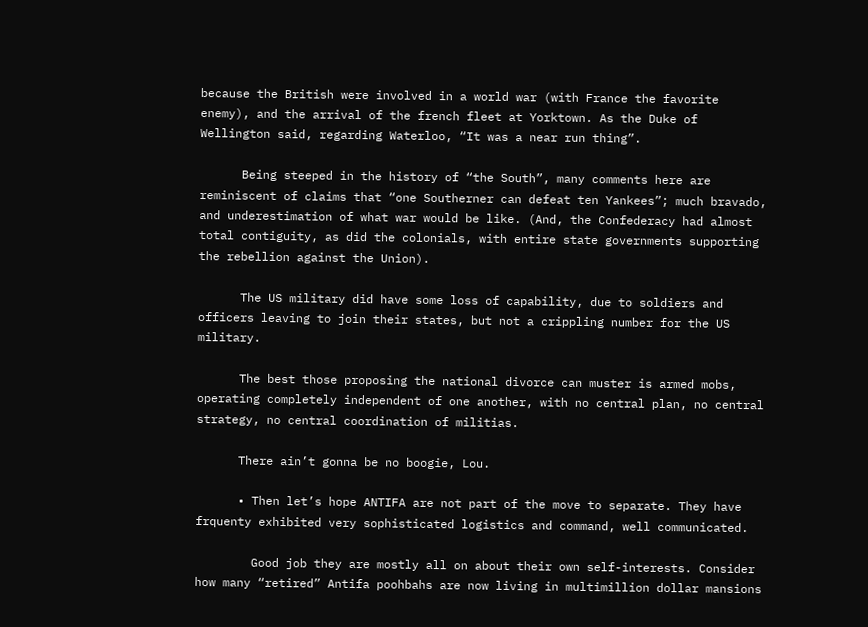because the British were involved in a world war (with France the favorite enemy), and the arrival of the french fleet at Yorktown. As the Duke of Wellington said, regarding Waterloo, “It was a near run thing”.

      Being steeped in the history of “the South”, many comments here are reminiscent of claims that “one Southerner can defeat ten Yankees”; much bravado, and underestimation of what war would be like. (And, the Confederacy had almost total contiguity, as did the colonials, with entire state governments supporting the rebellion against the Union).

      The US military did have some loss of capability, due to soldiers and officers leaving to join their states, but not a crippling number for the US military.

      The best those proposing the national divorce can muster is armed mobs, operating completely independent of one another, with no central plan, no central strategy, no central coordination of militias.

      There ain’t gonna be no boogie, Lou.

      • Then let’s hope ANTIFA are not part of the move to separate. They have frquenty exhibited very sophisticated logistics and command, well communicated.

        Good job they are mostly all on about their own self-interests. Consider how many “retired” Antifa poohbahs are now living in multimillion dollar mansions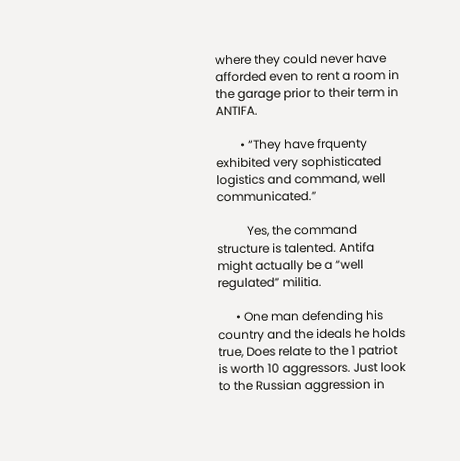where they could never have afforded even to rent a room in the garage prior to their term in ANTIFA.

        • “They have frquenty exhibited very sophisticated logistics and command, well communicated.”

          Yes, the command structure is talented. Antifa might actually be a “well regulated” militia.

      • One man defending his country and the ideals he holds true, Does relate to the 1 patriot is worth 10 aggressors. Just look to the Russian aggression in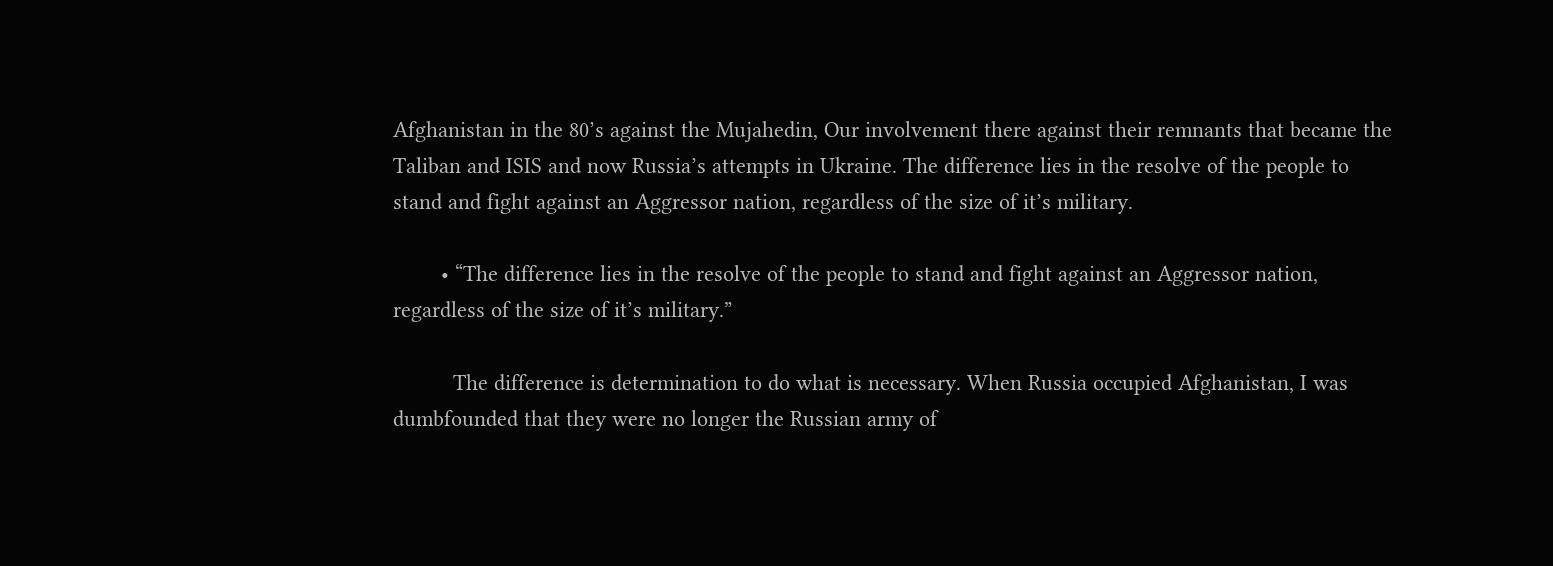Afghanistan in the 80’s against the Mujahedin, Our involvement there against their remnants that became the Taliban and ISIS and now Russia’s attempts in Ukraine. The difference lies in the resolve of the people to stand and fight against an Aggressor nation, regardless of the size of it’s military.

        • “The difference lies in the resolve of the people to stand and fight against an Aggressor nation, regardless of the size of it’s military.”

          The difference is determination to do what is necessary. When Russia occupied Afghanistan, I was dumbfounded that they were no longer the Russian army of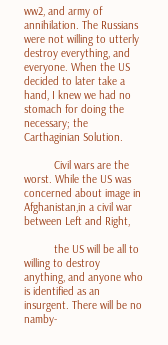ww2, and army of annihilation. The Russians were not willing to utterly destroy everything, and everyone. When the US decided to later take a hand, I knew we had no stomach for doing the necessary; the Carthaginian Solution.

          Civil wars are the worst. While the US was concerned about image in Afghanistan,in a civil war between Left and Right,

          the US will be all to willing to destroy anything, and anyone who is identified as an insurgent. There will be no namby-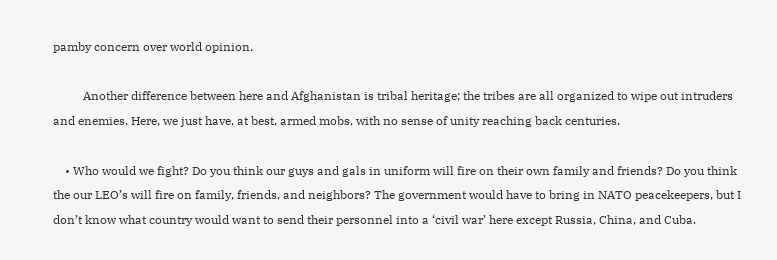pamby concern over world opinion.

          Another difference between here and Afghanistan is tribal heritage; the tribes are all organized to wipe out intruders and enemies. Here, we just have, at best, armed mobs, with no sense of unity reaching back centuries.

    • Who would we fight? Do you think our guys and gals in uniform will fire on their own family and friends? Do you think the our LEO’s will fire on family, friends, and neighbors? The government would have to bring in NATO peacekeepers, but I don’t know what country would want to send their personnel into a ‘civil war’ here except Russia, China, and Cuba.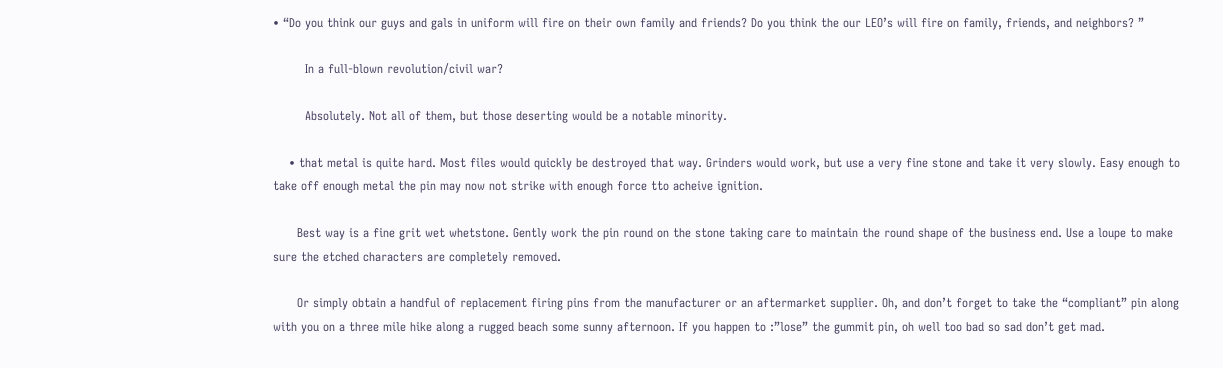• “Do you think our guys and gals in uniform will fire on their own family and friends? Do you think the our LEO’s will fire on family, friends, and neighbors? ”

        In a full-blown revolution/civil war?

        Absolutely. Not all of them, but those deserting would be a notable minority.

    • that metal is quite hard. Most files would quickly be destroyed that way. Grinders would work, but use a very fine stone and take it very slowly. Easy enough to take off enough metal the pin may now not strike with enough force tto acheive ignition.

      Best way is a fine grit wet whetstone. Gently work the pin round on the stone taking care to maintain the round shape of the business end. Use a loupe to make sure the etched characters are completely removed.

      Or simply obtain a handful of replacement firing pins from the manufacturer or an aftermarket supplier. Oh, and don’t forget to take the “compliant” pin along with you on a three mile hike along a rugged beach some sunny afternoon. If you happen to :”lose” the gummit pin, oh well too bad so sad don’t get mad.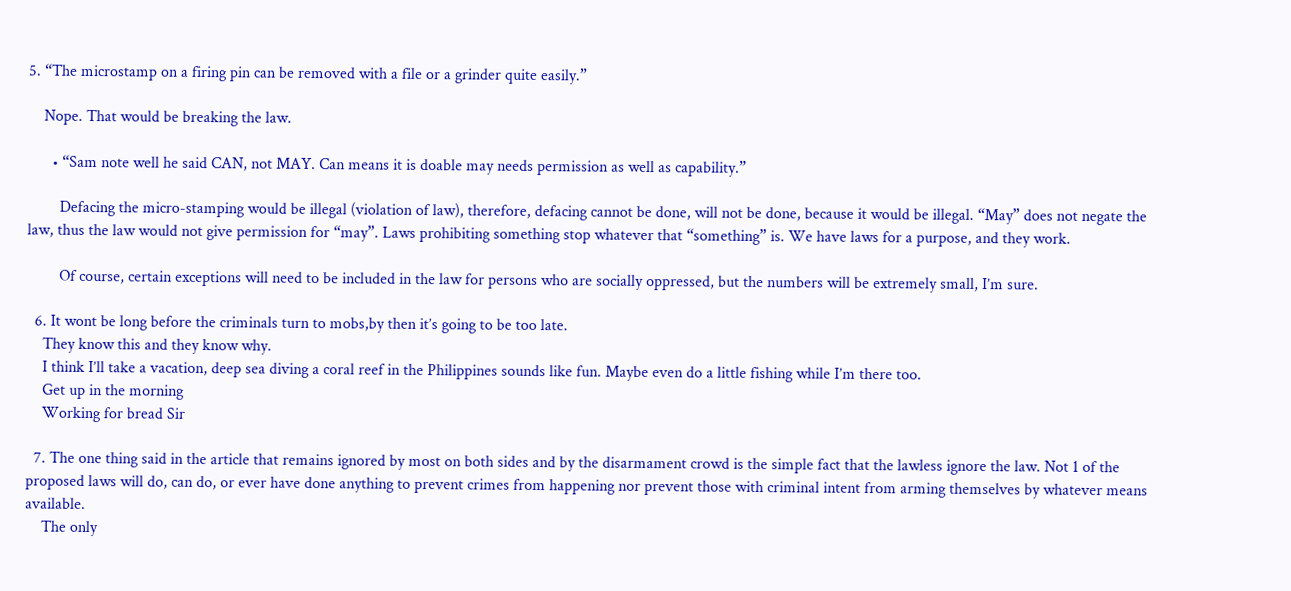5. “The microstamp on a firing pin can be removed with a file or a grinder quite easily.”

    Nope. That would be breaking the law.

      • “Sam note well he said CAN, not MAY. Can means it is doable may needs permission as well as capability.”

        Defacing the micro-stamping would be illegal (violation of law), therefore, defacing cannot be done, will not be done, because it would be illegal. “May” does not negate the law, thus the law would not give permission for “may”. Laws prohibiting something stop whatever that “something” is. We have laws for a purpose, and they work.

        Of course, certain exceptions will need to be included in the law for persons who are socially oppressed, but the numbers will be extremely small, I’m sure.

  6. It wont be long before the criminals turn to mobs,by then it’s going to be too late.
    They know this and they know why.
    I think I’ll take a vacation, deep sea diving a coral reef in the Philippines sounds like fun. Maybe even do a little fishing while I’m there too.
    Get up in the morning
    Working for bread Sir

  7. The one thing said in the article that remains ignored by most on both sides and by the disarmament crowd is the simple fact that the lawless ignore the law. Not 1 of the proposed laws will do, can do, or ever have done anything to prevent crimes from happening nor prevent those with criminal intent from arming themselves by whatever means available.
    The only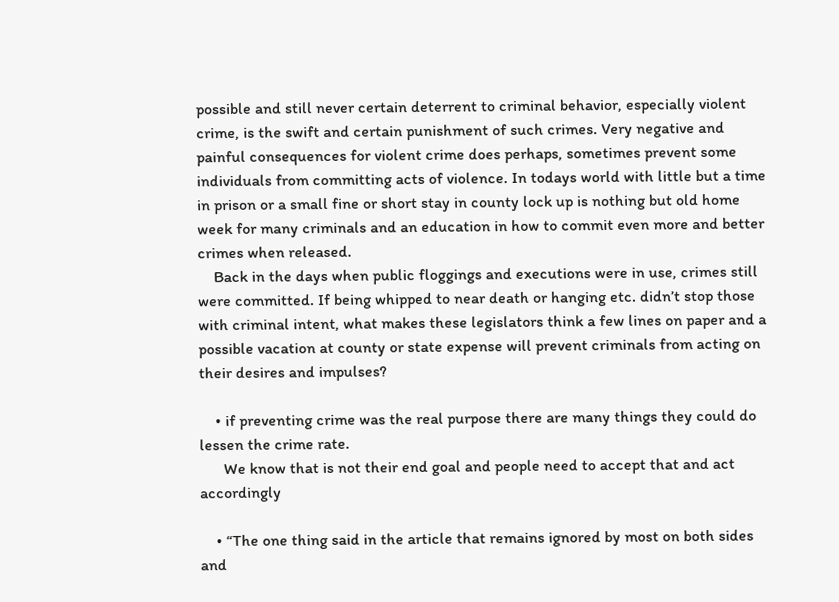possible and still never certain deterrent to criminal behavior, especially violent crime, is the swift and certain punishment of such crimes. Very negative and painful consequences for violent crime does perhaps, sometimes prevent some individuals from committing acts of violence. In todays world with little but a time in prison or a small fine or short stay in county lock up is nothing but old home week for many criminals and an education in how to commit even more and better crimes when released.
    Back in the days when public floggings and executions were in use, crimes still were committed. If being whipped to near death or hanging etc. didn’t stop those with criminal intent, what makes these legislators think a few lines on paper and a possible vacation at county or state expense will prevent criminals from acting on their desires and impulses?

    • if preventing crime was the real purpose there are many things they could do lessen the crime rate.
      We know that is not their end goal and people need to accept that and act accordingly

    • “The one thing said in the article that remains ignored by most on both sides and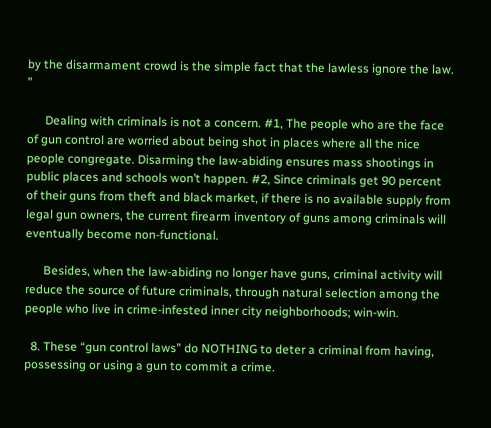by the disarmament crowd is the simple fact that the lawless ignore the law. ”

      Dealing with criminals is not a concern. #1, The people who are the face of gun control are worried about being shot in places where all the nice people congregate. Disarming the law-abiding ensures mass shootings in public places and schools won’t happen. #2, Since criminals get 90 percent of their guns from theft and black market, if there is no available supply from legal gun owners, the current firearm inventory of guns among criminals will eventually become non-functional.

      Besides, when the law-abiding no longer have guns, criminal activity will reduce the source of future criminals, through natural selection among the people who live in crime-infested inner city neighborhoods; win-win.

  8. These “gun control laws” do NOTHING to deter a criminal from having, possessing or using a gun to commit a crime.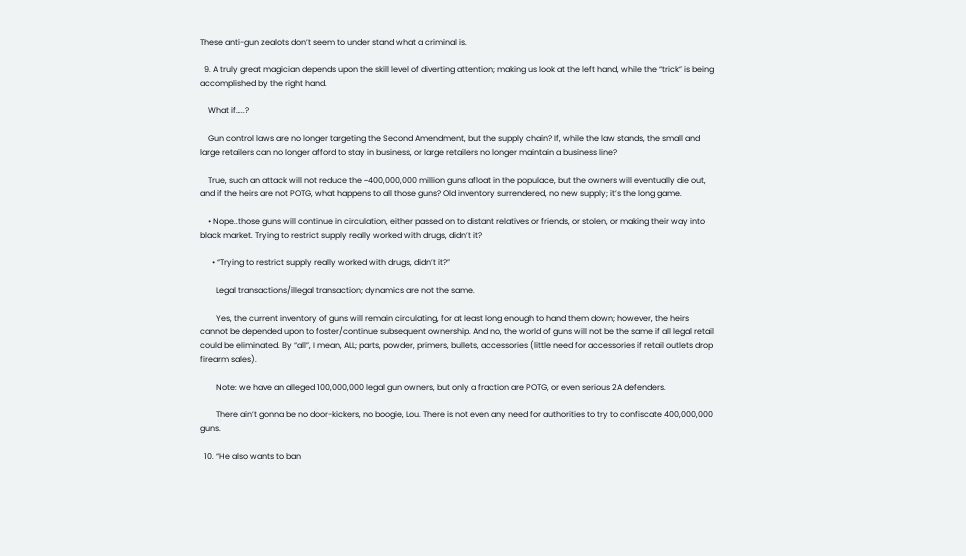These anti-gun zealots don’t seem to under stand what a criminal is.

  9. A truly great magician depends upon the skill level of diverting attention; making us look at the left hand, while the “trick” is being accomplished by the right hand.

    What if…..?

    Gun control laws are no longer targeting the Second Amendment, but the supply chain? If, while the law stands, the small and large retailers can no longer afford to stay in business, or large retailers no longer maintain a business line?

    True, such an attack will not reduce the ~400,000,000 million guns afloat in the populace, but the owners will eventually die out, and if the heirs are not POTG, what happens to all those guns? Old inventory surrendered, no new supply; it’s the long game.

    • Nope..those guns will continue in circulation, either passed on to distant relatives or friends, or stolen, or making their way into black market. Trying to restrict supply really worked with drugs, didn’t it?

      • “Trying to restrict supply really worked with drugs, didn’t it?”

        Legal transactions/illegal transaction; dynamics are not the same.

        Yes, the current inventory of guns will remain circulating, for at least long enough to hand them down; however, the heirs cannot be depended upon to foster/continue subsequent ownership. And no, the world of guns will not be the same if all legal retail could be eliminated. By “all”, I mean, ALL; parts, powder, primers, bullets, accessories (little need for accessories if retail outlets drop firearm sales).

        Note: we have an alleged 100,000,000 legal gun owners, but only a fraction are POTG, or even serious 2A defenders.

        There ain’t gonna be no door-kickers, no boogie, Lou. There is not even any need for authorities to try to confiscate 400,000,000 guns.

  10. “He also wants to ban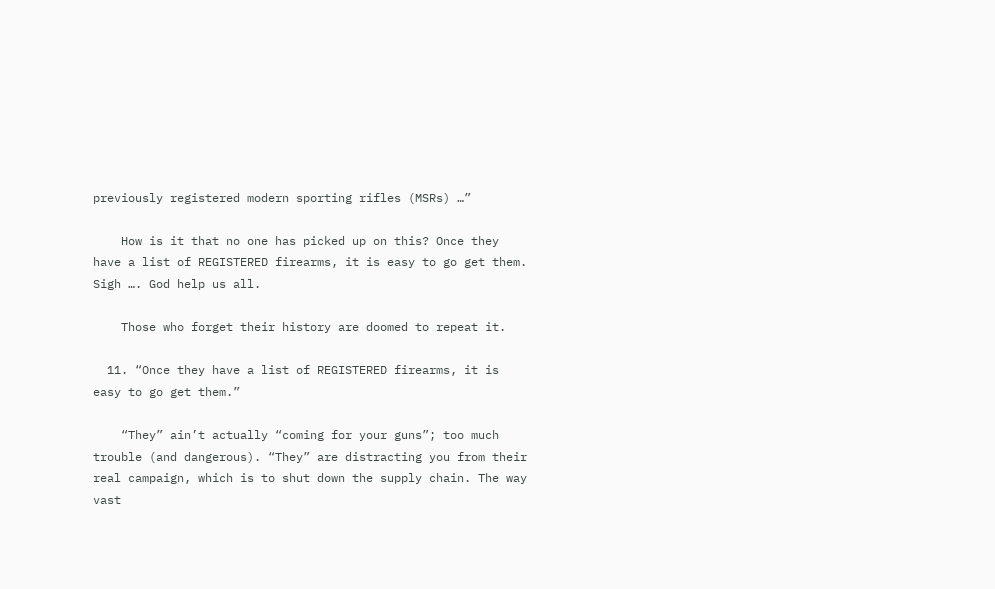previously registered modern sporting rifles (MSRs) …”

    How is it that no one has picked up on this? Once they have a list of REGISTERED firearms, it is easy to go get them. Sigh …. God help us all.

    Those who forget their history are doomed to repeat it.

  11. “Once they have a list of REGISTERED firearms, it is easy to go get them.”

    “They” ain’t actually “coming for your guns”; too much trouble (and dangerous). “They” are distracting you from their real campaign, which is to shut down the supply chain. The way vast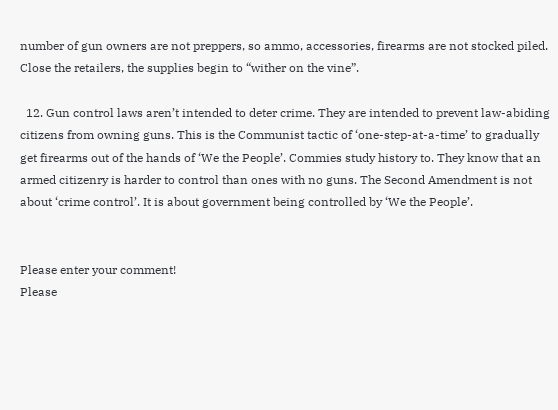number of gun owners are not preppers, so ammo, accessories, firearms are not stocked piled. Close the retailers, the supplies begin to “wither on the vine”.

  12. Gun control laws aren’t intended to deter crime. They are intended to prevent law-abiding citizens from owning guns. This is the Communist tactic of ‘one-step-at-a-time’ to gradually get firearms out of the hands of ‘We the People’. Commies study history to. They know that an armed citizenry is harder to control than ones with no guns. The Second Amendment is not about ‘crime control’. It is about government being controlled by ‘We the People’.


Please enter your comment!
Please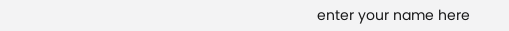enter your name here